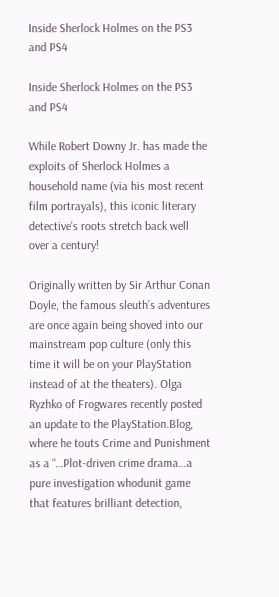Inside Sherlock Holmes on the PS3 and PS4

Inside Sherlock Holmes on the PS3 and PS4

While Robert Downy Jr. has made the exploits of Sherlock Holmes a household name (via his most recent film portrayals), this iconic literary detective’s roots stretch back well over a century!

Originally written by Sir Arthur Conan Doyle, the famous sleuth’s adventures are once again being shoved into our mainstream pop culture (only this time it will be on your PlayStation instead of at the theaters). Olga Ryzhko of Frogwares recently posted an update to the PlayStation.Blog, where he touts Crime and Punishment as a “…Plot-driven crime drama…a pure investigation whodunit game that features brilliant detection,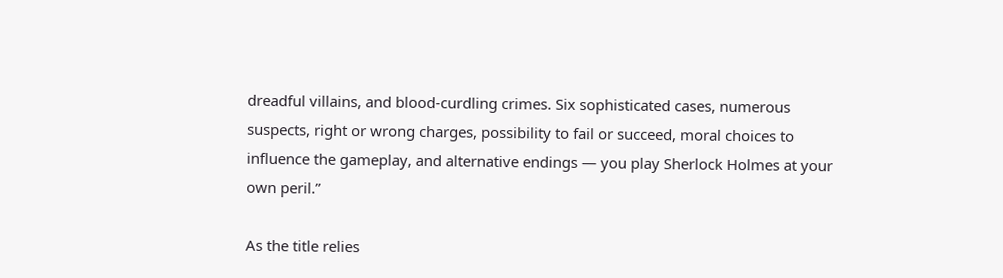dreadful villains, and blood-curdling crimes. Six sophisticated cases, numerous suspects, right or wrong charges, possibility to fail or succeed, moral choices to influence the gameplay, and alternative endings — you play Sherlock Holmes at your own peril.”

As the title relies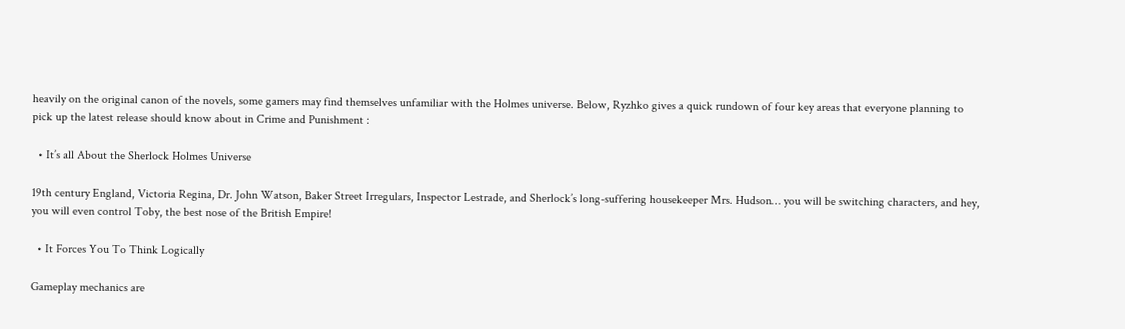heavily on the original canon of the novels, some gamers may find themselves unfamiliar with the Holmes universe. Below, Ryzhko gives a quick rundown of four key areas that everyone planning to pick up the latest release should know about in Crime and Punishment :

  • It’s all About the Sherlock Holmes Universe

19th century England, Victoria Regina, Dr. John Watson, Baker Street Irregulars, Inspector Lestrade, and Sherlock’s long-suffering housekeeper Mrs. Hudson… you will be switching characters, and hey, you will even control Toby, the best nose of the British Empire!

  • It Forces You To Think Logically

Gameplay mechanics are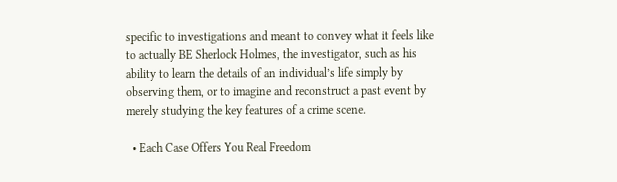specific to investigations and meant to convey what it feels like to actually BE Sherlock Holmes, the investigator, such as his ability to learn the details of an individual’s life simply by observing them, or to imagine and reconstruct a past event by merely studying the key features of a crime scene.

  • Each Case Offers You Real Freedom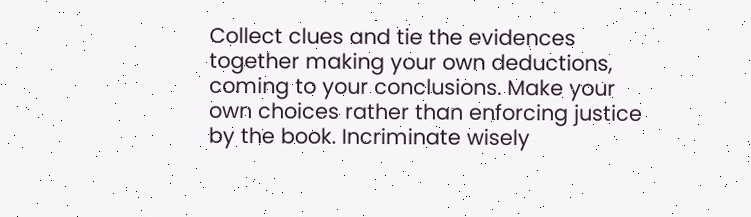Collect clues and tie the evidences together making your own deductions, coming to your conclusions. Make your own choices rather than enforcing justice by the book. Incriminate wisely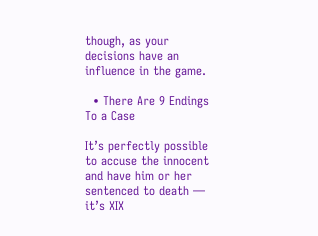though, as your decisions have an influence in the game.

  • There Are 9 Endings To a Case

It’s perfectly possible to accuse the innocent and have him or her sentenced to death — it’s XIX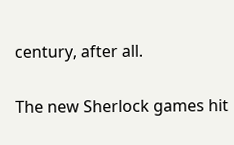century, after all.

The new Sherlock games hit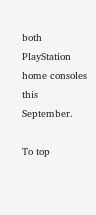both PlayStation home consoles this September.

To top